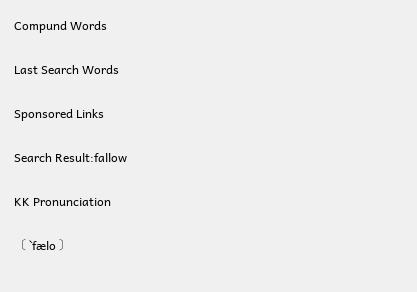Compund Words

Last Search Words

Sponsored Links

Search Result:fallow

KK Pronunciation

〔 ˋfælo 〕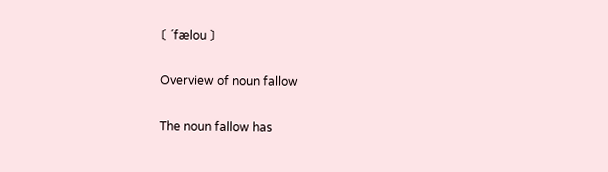〔 ˊfælou 〕

Overview of noun fallow

The noun fallow has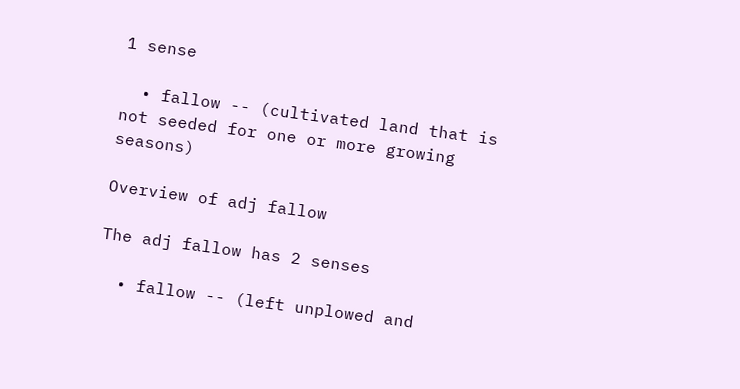1 sense

  • fallow -- (cultivated land that is not seeded for one or more growing seasons)

Overview of adj fallow

The adj fallow has 2 senses

  • fallow -- (left unplowed and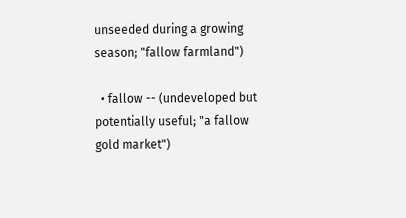unseeded during a growing season; "fallow farmland")

  • fallow -- (undeveloped but potentially useful; "a fallow gold market")